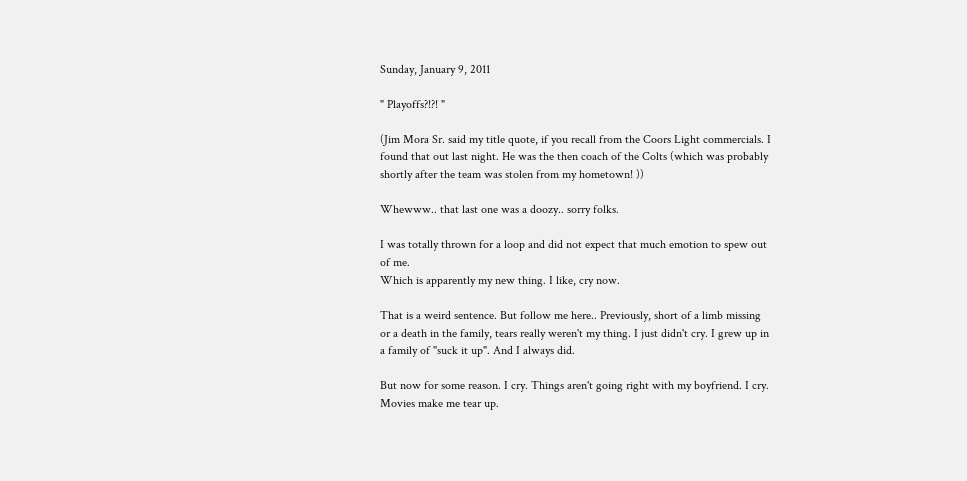Sunday, January 9, 2011

" Playoffs?!?! "

(Jim Mora Sr. said my title quote, if you recall from the Coors Light commercials. I found that out last night. He was the then coach of the Colts (which was probably shortly after the team was stolen from my hometown! ))

Whewww.. that last one was a doozy.. sorry folks.

I was totally thrown for a loop and did not expect that much emotion to spew out of me.
Which is apparently my new thing. I like, cry now.

That is a weird sentence. But follow me here.. Previously, short of a limb missing or a death in the family, tears really weren't my thing. I just didn't cry. I grew up in a family of "suck it up". And I always did.

But now for some reason. I cry. Things aren't going right with my boyfriend. I cry.
Movies make me tear up.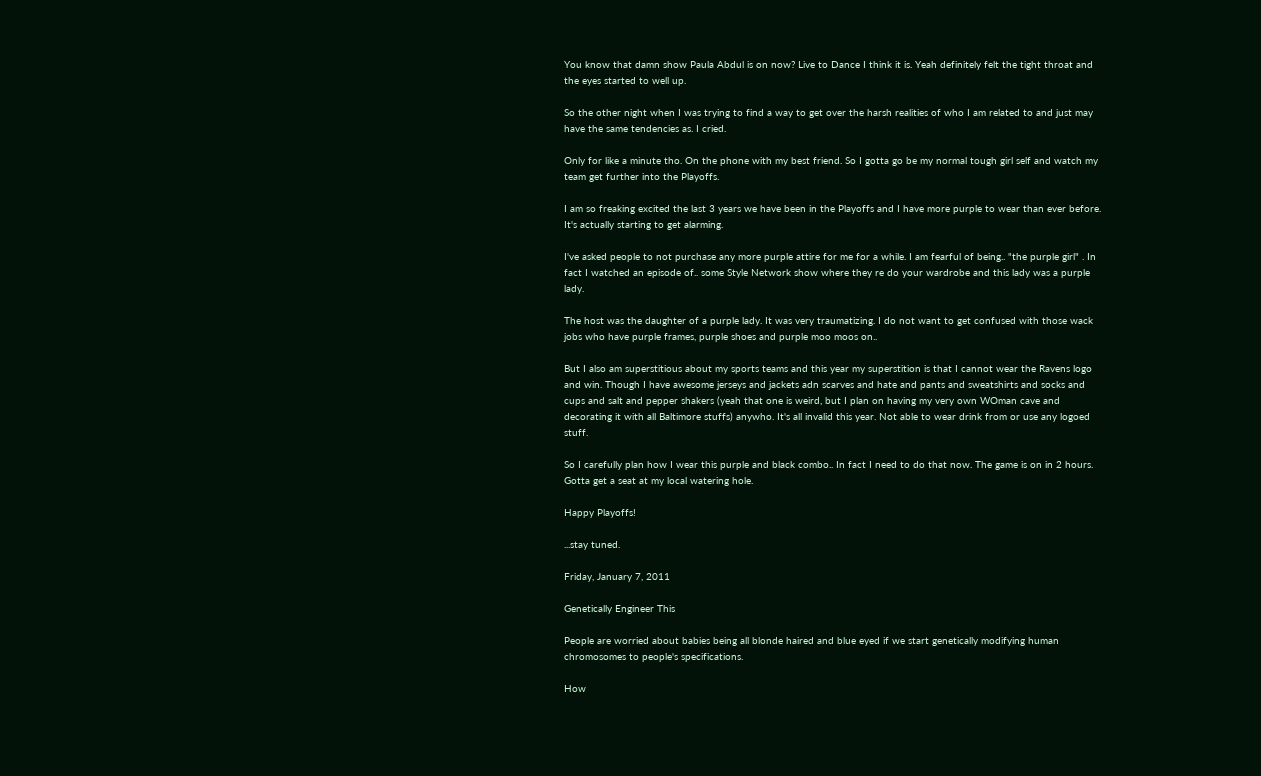You know that damn show Paula Abdul is on now? Live to Dance I think it is. Yeah definitely felt the tight throat and the eyes started to well up.

So the other night when I was trying to find a way to get over the harsh realities of who I am related to and just may have the same tendencies as. I cried.

Only for like a minute tho. On the phone with my best friend. So I gotta go be my normal tough girl self and watch my team get further into the Playoffs.

I am so freaking excited the last 3 years we have been in the Playoffs and I have more purple to wear than ever before.
It's actually starting to get alarming.

I've asked people to not purchase any more purple attire for me for a while. I am fearful of being.. "the purple girl" . In fact I watched an episode of.. some Style Network show where they re do your wardrobe and this lady was a purple lady.

The host was the daughter of a purple lady. It was very traumatizing. I do not want to get confused with those wack jobs who have purple frames, purple shoes and purple moo moos on..

But I also am superstitious about my sports teams and this year my superstition is that I cannot wear the Ravens logo and win. Though I have awesome jerseys and jackets adn scarves and hate and pants and sweatshirts and socks and cups and salt and pepper shakers (yeah that one is weird, but I plan on having my very own WOman cave and decorating it with all Baltimore stuffs) anywho. It's all invalid this year. Not able to wear drink from or use any logoed stuff.

So I carefully plan how I wear this purple and black combo.. In fact I need to do that now. The game is on in 2 hours. Gotta get a seat at my local watering hole.

Happy Playoffs!

...stay tuned.

Friday, January 7, 2011

Genetically Engineer This

People are worried about babies being all blonde haired and blue eyed if we start genetically modifying human chromosomes to people's specifications.

How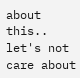about this.. let's not care about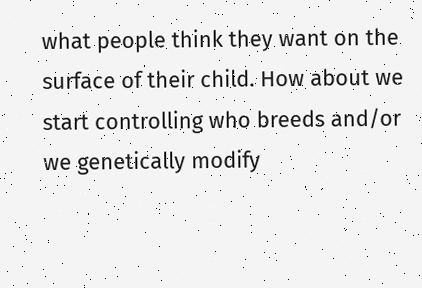what people think they want on the surface of their child. How about we start controlling who breeds and/or we genetically modify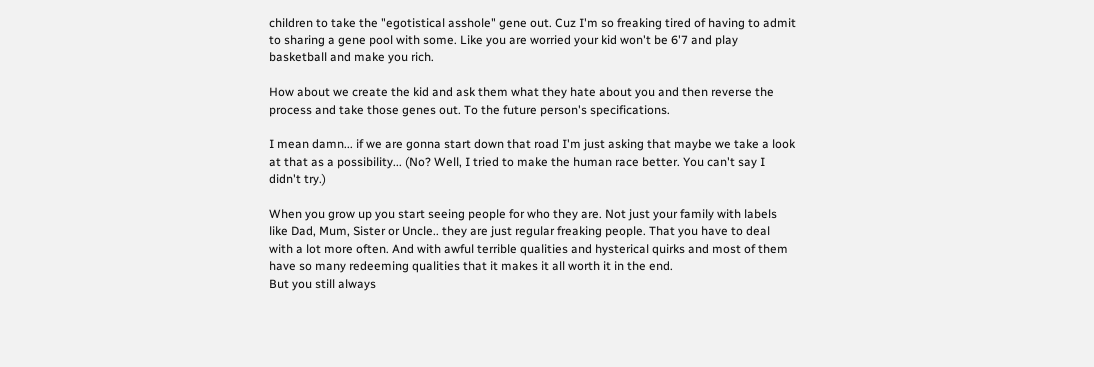children to take the "egotistical asshole" gene out. Cuz I'm so freaking tired of having to admit to sharing a gene pool with some. Like you are worried your kid won't be 6'7 and play basketball and make you rich.

How about we create the kid and ask them what they hate about you and then reverse the process and take those genes out. To the future person's specifications.

I mean damn... if we are gonna start down that road I'm just asking that maybe we take a look at that as a possibility... (No? Well, I tried to make the human race better. You can't say I didn't try.)

When you grow up you start seeing people for who they are. Not just your family with labels like Dad, Mum, Sister or Uncle.. they are just regular freaking people. That you have to deal with a lot more often. And with awful terrible qualities and hysterical quirks and most of them have so many redeeming qualities that it makes it all worth it in the end.
But you still always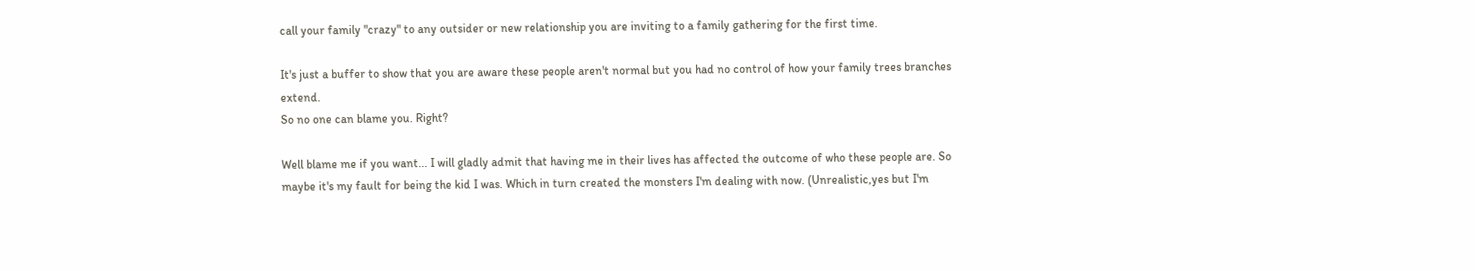call your family "crazy" to any outsider or new relationship you are inviting to a family gathering for the first time.

It's just a buffer to show that you are aware these people aren't normal but you had no control of how your family trees branches extend.
So no one can blame you. Right?

Well blame me if you want... I will gladly admit that having me in their lives has affected the outcome of who these people are. So maybe it's my fault for being the kid I was. Which in turn created the monsters I'm dealing with now. (Unrealistic,yes but I'm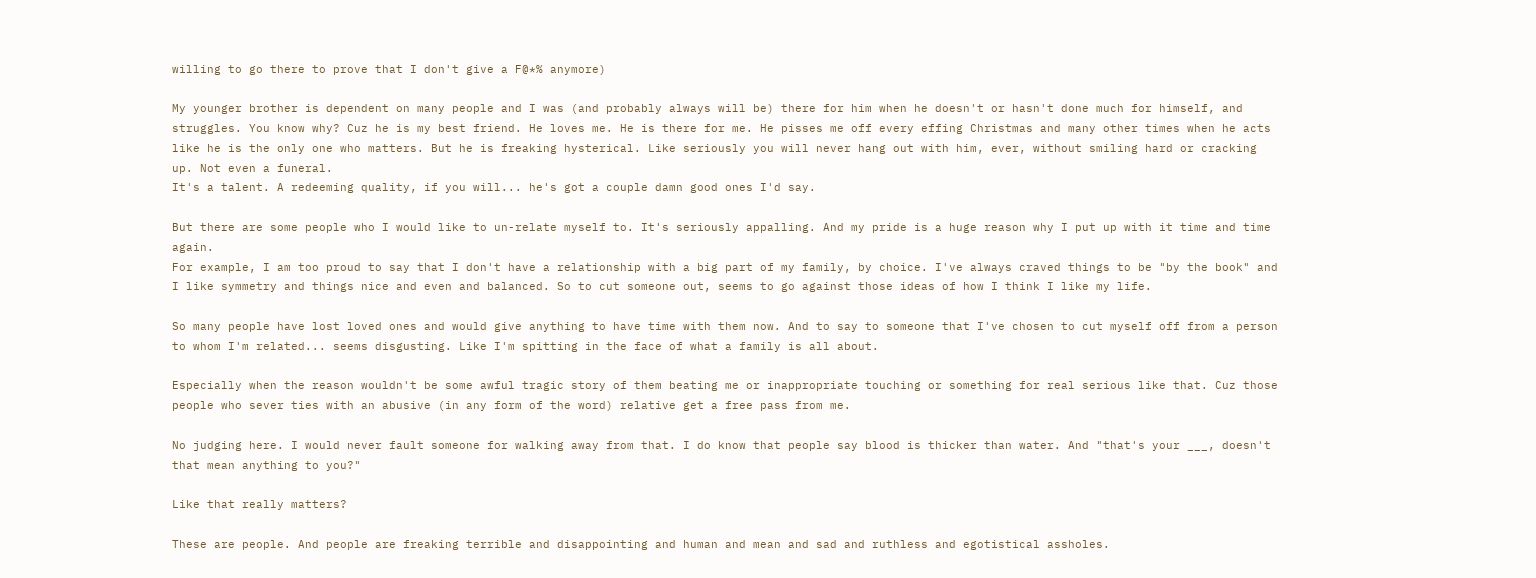willing to go there to prove that I don't give a F@*% anymore)

My younger brother is dependent on many people and I was (and probably always will be) there for him when he doesn't or hasn't done much for himself, and struggles. You know why? Cuz he is my best friend. He loves me. He is there for me. He pisses me off every effing Christmas and many other times when he acts like he is the only one who matters. But he is freaking hysterical. Like seriously you will never hang out with him, ever, without smiling hard or cracking up. Not even a funeral.
It's a talent. A redeeming quality, if you will... he's got a couple damn good ones I'd say.

But there are some people who I would like to un-relate myself to. It's seriously appalling. And my pride is a huge reason why I put up with it time and time again.
For example, I am too proud to say that I don't have a relationship with a big part of my family, by choice. I've always craved things to be "by the book" and I like symmetry and things nice and even and balanced. So to cut someone out, seems to go against those ideas of how I think I like my life.

So many people have lost loved ones and would give anything to have time with them now. And to say to someone that I've chosen to cut myself off from a person to whom I'm related... seems disgusting. Like I'm spitting in the face of what a family is all about.

Especially when the reason wouldn't be some awful tragic story of them beating me or inappropriate touching or something for real serious like that. Cuz those people who sever ties with an abusive (in any form of the word) relative get a free pass from me.

No judging here. I would never fault someone for walking away from that. I do know that people say blood is thicker than water. And "that's your ___, doesn't that mean anything to you?"

Like that really matters?

These are people. And people are freaking terrible and disappointing and human and mean and sad and ruthless and egotistical assholes.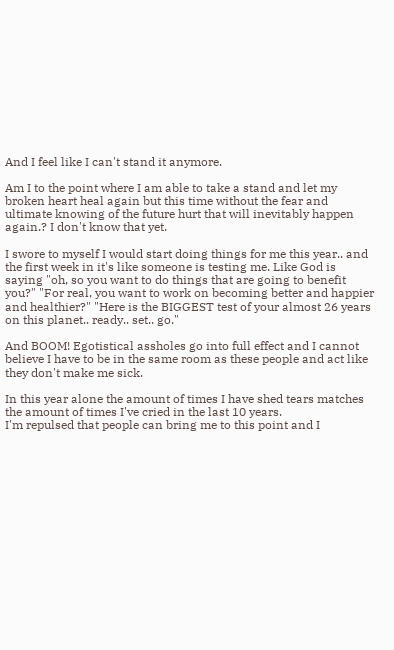And I feel like I can't stand it anymore.

Am I to the point where I am able to take a stand and let my broken heart heal again but this time without the fear and ultimate knowing of the future hurt that will inevitably happen again.? I don't know that yet.

I swore to myself I would start doing things for me this year.. and the first week in it's like someone is testing me. Like God is saying "oh, so you want to do things that are going to benefit you?" "For real, you want to work on becoming better and happier and healthier?" "Here is the BIGGEST test of your almost 26 years on this planet.. ready.. set.. go."

And BOOM! Egotistical assholes go into full effect and I cannot believe I have to be in the same room as these people and act like they don't make me sick.

In this year alone the amount of times I have shed tears matches the amount of times I've cried in the last 10 years.
I'm repulsed that people can bring me to this point and I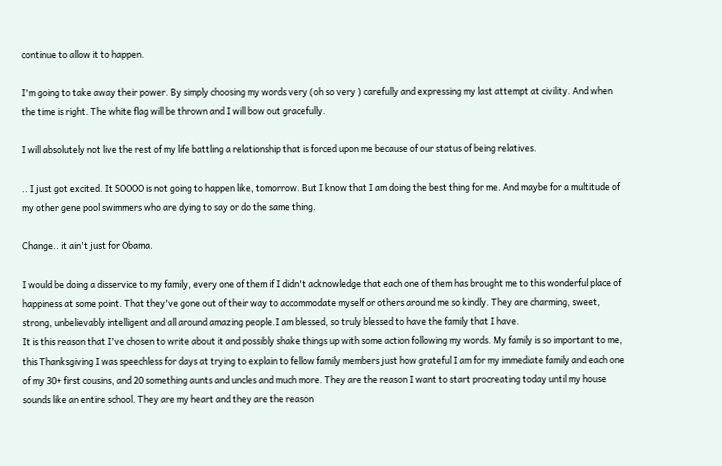continue to allow it to happen.

I'm going to take away their power. By simply choosing my words very (oh so very ) carefully and expressing my last attempt at civility. And when the time is right. The white flag will be thrown and I will bow out gracefully.

I will absolutely not live the rest of my life battling a relationship that is forced upon me because of our status of being relatives.

.. I just got excited. It SOOOO is not going to happen like, tomorrow. But I know that I am doing the best thing for me. And maybe for a multitude of my other gene pool swimmers who are dying to say or do the same thing.

Change.. it ain't just for Obama.

I would be doing a disservice to my family, every one of them if I didn't acknowledge that each one of them has brought me to this wonderful place of happiness at some point. That they've gone out of their way to accommodate myself or others around me so kindly. They are charming, sweet, strong, unbelievably intelligent and all around amazing people.I am blessed, so truly blessed to have the family that I have.
It is this reason that I've chosen to write about it and possibly shake things up with some action following my words. My family is so important to me, this Thanksgiving I was speechless for days at trying to explain to fellow family members just how grateful I am for my immediate family and each one of my 30+ first cousins, and 20 something aunts and uncles and much more. They are the reason I want to start procreating today until my house sounds like an entire school. They are my heart and they are the reason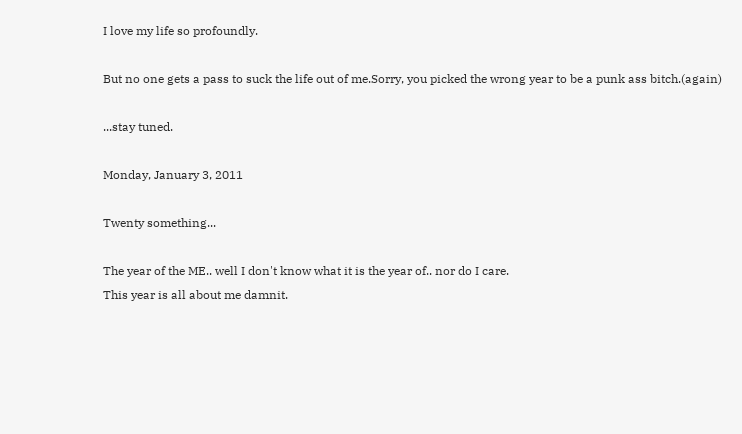I love my life so profoundly.

But no one gets a pass to suck the life out of me.Sorry, you picked the wrong year to be a punk ass bitch.(again)

...stay tuned.

Monday, January 3, 2011

Twenty something...

The year of the ME.. well I don't know what it is the year of.. nor do I care.
This year is all about me damnit.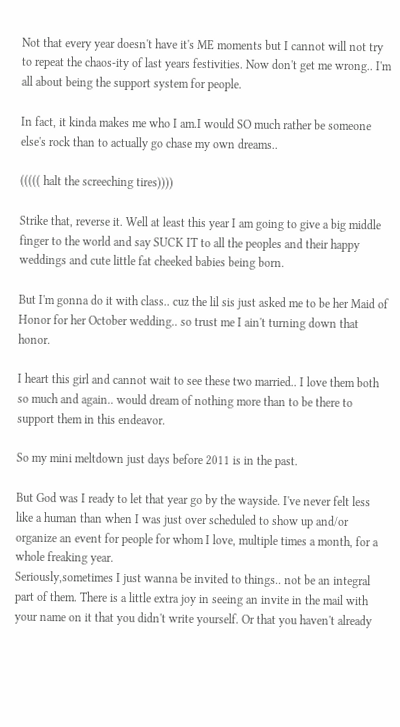Not that every year doesn't have it's ME moments but I cannot will not try to repeat the chaos-ity of last years festivities. Now don't get me wrong.. I'm all about being the support system for people.

In fact, it kinda makes me who I am.I would SO much rather be someone else's rock than to actually go chase my own dreams..

((((( halt the screeching tires))))

Strike that, reverse it. Well at least this year I am going to give a big middle finger to the world and say SUCK IT to all the peoples and their happy weddings and cute little fat cheeked babies being born.

But I'm gonna do it with class.. cuz the lil sis just asked me to be her Maid of Honor for her October wedding.. so trust me I ain't turning down that honor.

I heart this girl and cannot wait to see these two married.. I love them both so much and again.. would dream of nothing more than to be there to support them in this endeavor.

So my mini meltdown just days before 2011 is in the past.

But God was I ready to let that year go by the wayside. I've never felt less like a human than when I was just over scheduled to show up and/or organize an event for people for whom I love, multiple times a month, for a whole freaking year.
Seriously,sometimes I just wanna be invited to things.. not be an integral part of them. There is a little extra joy in seeing an invite in the mail with your name on it that you didn't write yourself. Or that you haven't already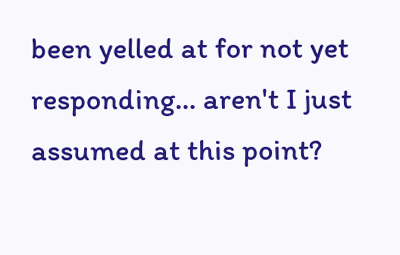been yelled at for not yet responding... aren't I just assumed at this point?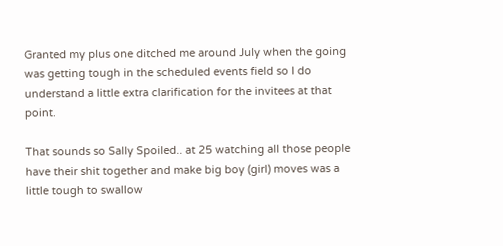Granted my plus one ditched me around July when the going was getting tough in the scheduled events field so I do understand a little extra clarification for the invitees at that point.

That sounds so Sally Spoiled.. at 25 watching all those people have their shit together and make big boy (girl) moves was a little tough to swallow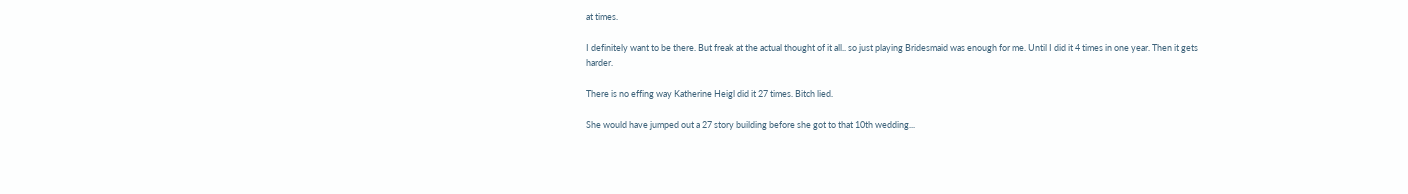at times.

I definitely want to be there. But freak at the actual thought of it all.. so just playing Bridesmaid was enough for me. Until I did it 4 times in one year. Then it gets harder.

There is no effing way Katherine Heigl did it 27 times. Bitch lied.

She would have jumped out a 27 story building before she got to that 10th wedding...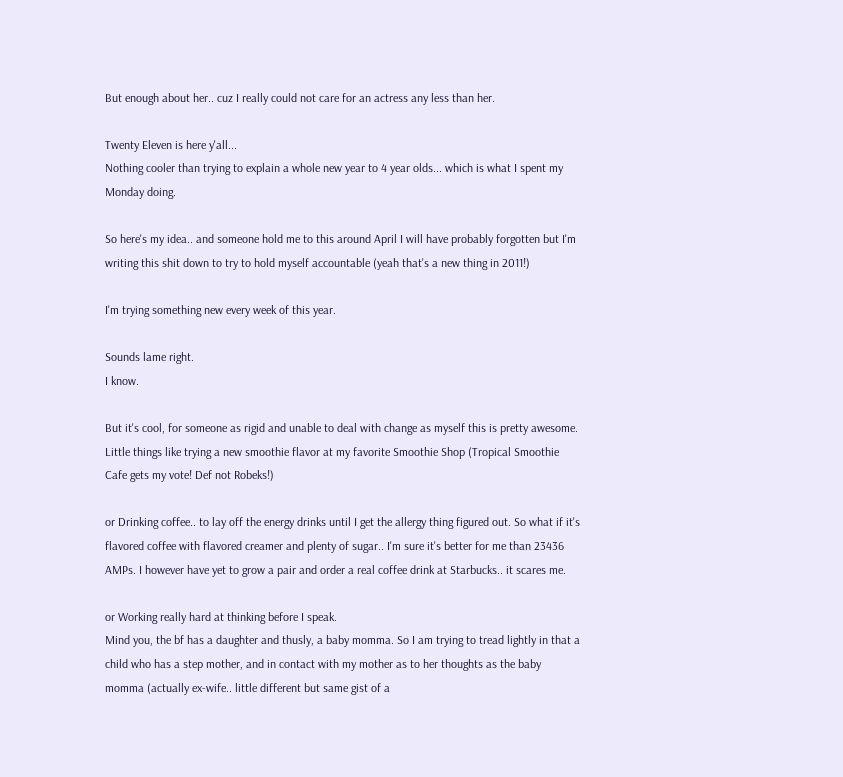But enough about her.. cuz I really could not care for an actress any less than her.

Twenty Eleven is here y'all...
Nothing cooler than trying to explain a whole new year to 4 year olds... which is what I spent my Monday doing.

So here's my idea.. and someone hold me to this around April I will have probably forgotten but I'm writing this shit down to try to hold myself accountable (yeah that's a new thing in 2011!)

I'm trying something new every week of this year.

Sounds lame right.
I know.

But it's cool, for someone as rigid and unable to deal with change as myself this is pretty awesome. Little things like trying a new smoothie flavor at my favorite Smoothie Shop (Tropical Smoothie Cafe gets my vote! Def not Robeks!)

or Drinking coffee.. to lay off the energy drinks until I get the allergy thing figured out. So what if it's flavored coffee with flavored creamer and plenty of sugar.. I'm sure it's better for me than 23436 AMPs. I however have yet to grow a pair and order a real coffee drink at Starbucks.. it scares me.

or Working really hard at thinking before I speak.
Mind you, the bf has a daughter and thusly, a baby momma. So I am trying to tread lightly in that a child who has a step mother, and in contact with my mother as to her thoughts as the baby momma (actually ex-wife.. little different but same gist of a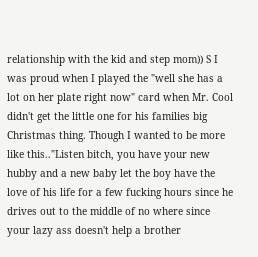relationship with the kid and step mom)) S I was proud when I played the "well she has a lot on her plate right now" card when Mr. Cool didn't get the little one for his families big Christmas thing. Though I wanted to be more like this.."Listen bitch, you have your new hubby and a new baby let the boy have the love of his life for a few fucking hours since he drives out to the middle of no where since your lazy ass doesn't help a brother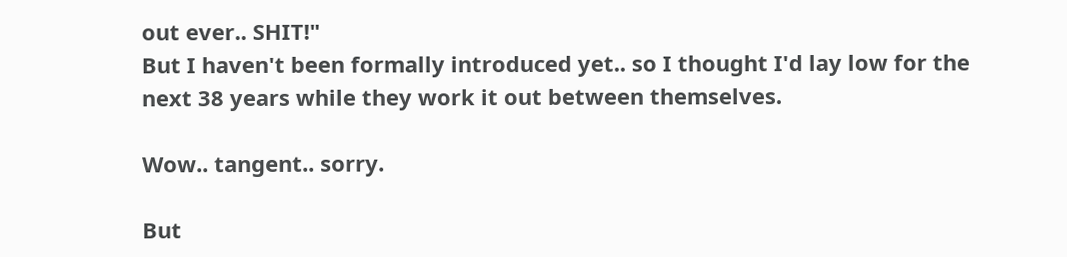out ever.. SHIT!"
But I haven't been formally introduced yet.. so I thought I'd lay low for the next 38 years while they work it out between themselves.

Wow.. tangent.. sorry.

But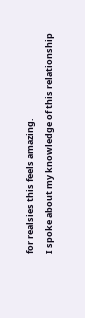for realsies this feels amazing.
I spoke about my knowledge of this relationship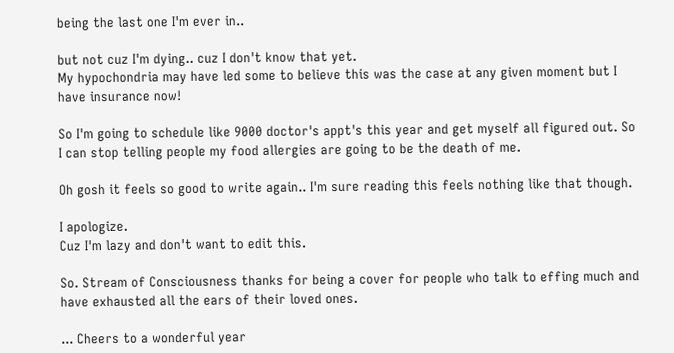being the last one I'm ever in..

but not cuz I'm dying.. cuz I don't know that yet.
My hypochondria may have led some to believe this was the case at any given moment but I have insurance now!

So I'm going to schedule like 9000 doctor's appt's this year and get myself all figured out. So I can stop telling people my food allergies are going to be the death of me.

Oh gosh it feels so good to write again.. I'm sure reading this feels nothing like that though.

I apologize.
Cuz I'm lazy and don't want to edit this.

So. Stream of Consciousness thanks for being a cover for people who talk to effing much and have exhausted all the ears of their loved ones.

... Cheers to a wonderful year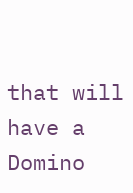that will have a Domino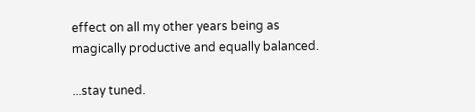effect on all my other years being as magically productive and equally balanced.

...stay tuned.